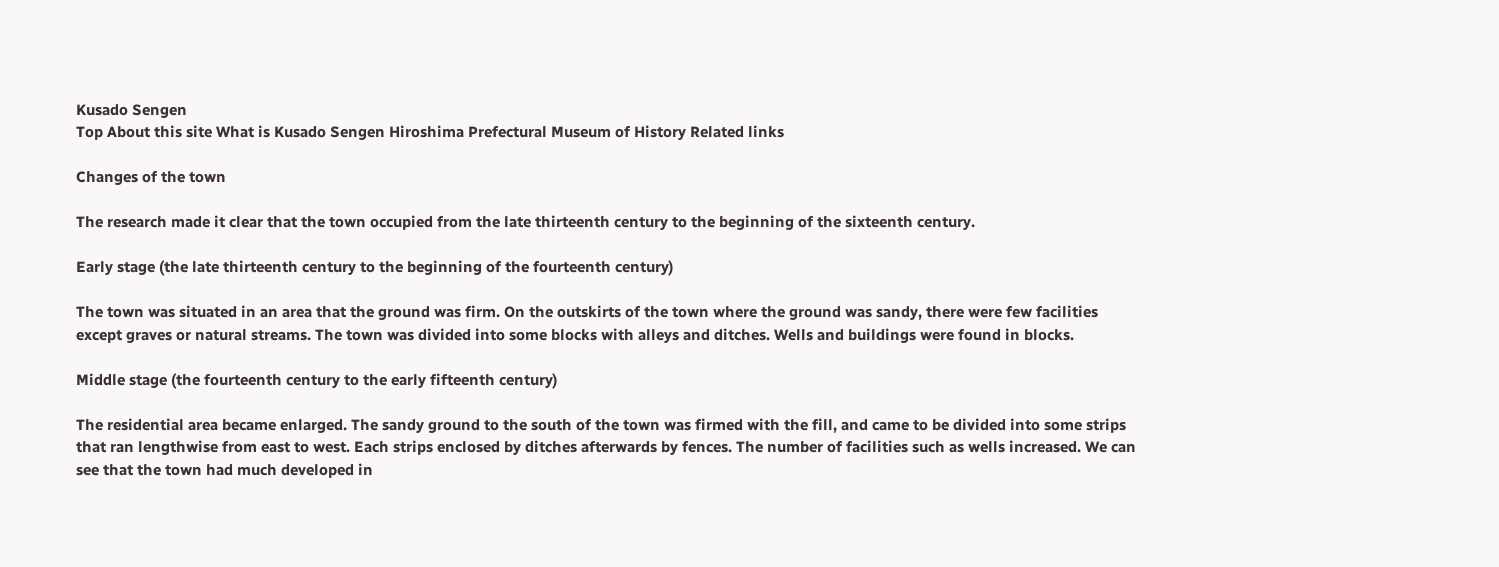Kusado Sengen
Top About this site What is Kusado Sengen Hiroshima Prefectural Museum of History Related links

Changes of the town

The research made it clear that the town occupied from the late thirteenth century to the beginning of the sixteenth century.

Early stage (the late thirteenth century to the beginning of the fourteenth century)

The town was situated in an area that the ground was firm. On the outskirts of the town where the ground was sandy, there were few facilities except graves or natural streams. The town was divided into some blocks with alleys and ditches. Wells and buildings were found in blocks.

Middle stage (the fourteenth century to the early fifteenth century)

The residential area became enlarged. The sandy ground to the south of the town was firmed with the fill, and came to be divided into some strips that ran lengthwise from east to west. Each strips enclosed by ditches afterwards by fences. The number of facilities such as wells increased. We can see that the town had much developed in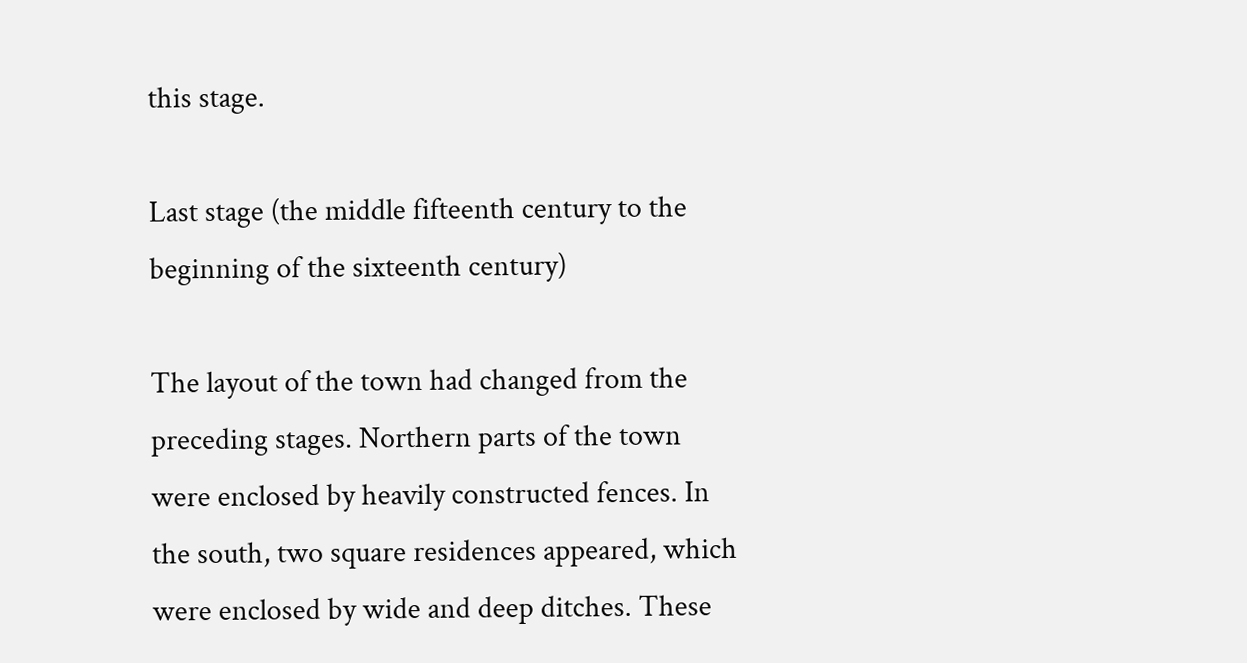this stage.

Last stage (the middle fifteenth century to the beginning of the sixteenth century)

The layout of the town had changed from the preceding stages. Northern parts of the town were enclosed by heavily constructed fences. In the south, two square residences appeared, which were enclosed by wide and deep ditches. These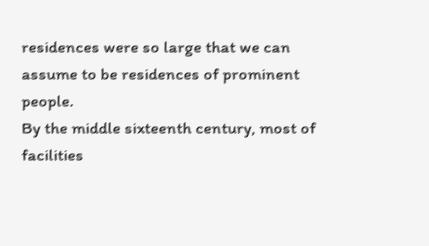residences were so large that we can assume to be residences of prominent people.
By the middle sixteenth century, most of facilities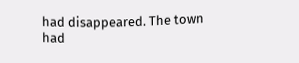had disappeared. The town had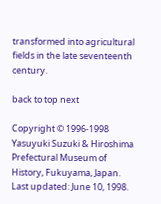transformed into agricultural fields in the late seventeenth century.

back to top next

Copyright © 1996-1998 Yasuyuki Suzuki & Hiroshima Prefectural Museum of History, Fukuyama, Japan.
Last updated: June 10, 1998.